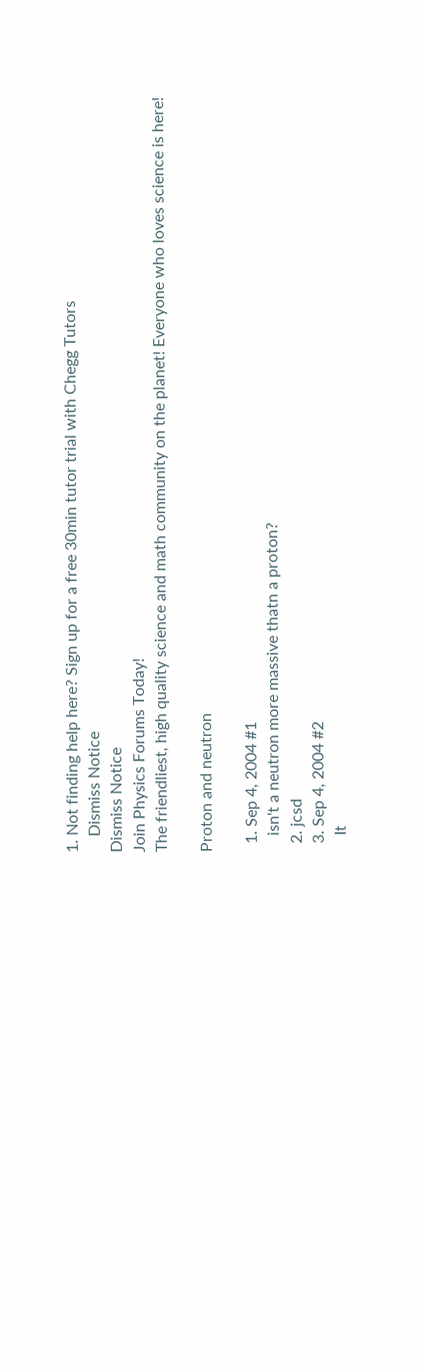1. Not finding help here? Sign up for a free 30min tutor trial with Chegg Tutors
    Dismiss Notice
Dismiss Notice
Join Physics Forums Today!
The friendliest, high quality science and math community on the planet! Everyone who loves science is here!

Proton and neutron

  1. Sep 4, 2004 #1
    isn't a neutron more massive thatn a proton?
  2. jcsd
  3. Sep 4, 2004 #2
    It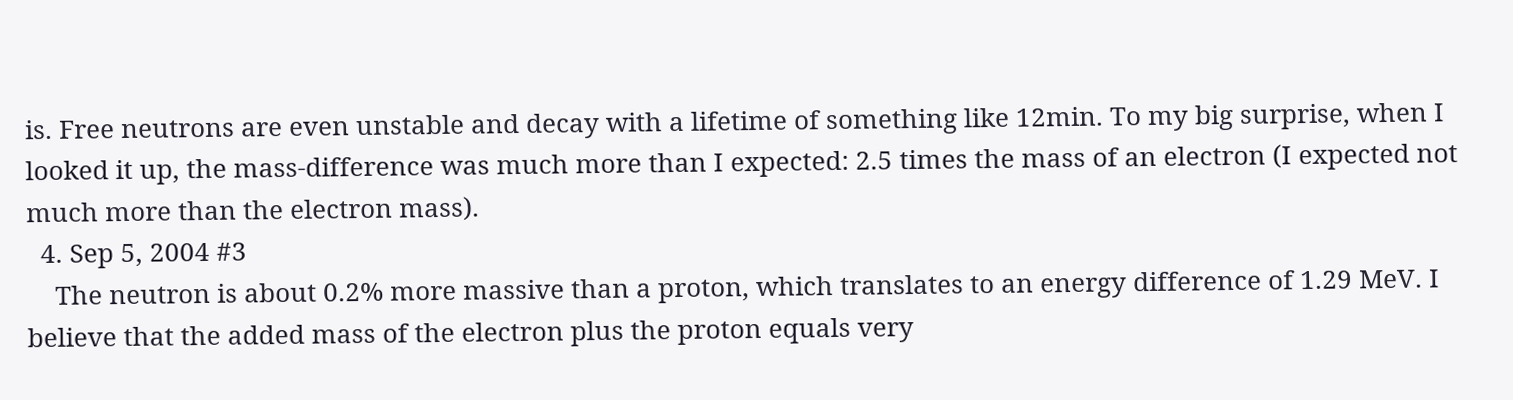is. Free neutrons are even unstable and decay with a lifetime of something like 12min. To my big surprise, when I looked it up, the mass-difference was much more than I expected: 2.5 times the mass of an electron (I expected not much more than the electron mass).
  4. Sep 5, 2004 #3
    The neutron is about 0.2% more massive than a proton, which translates to an energy difference of 1.29 MeV. I believe that the added mass of the electron plus the proton equals very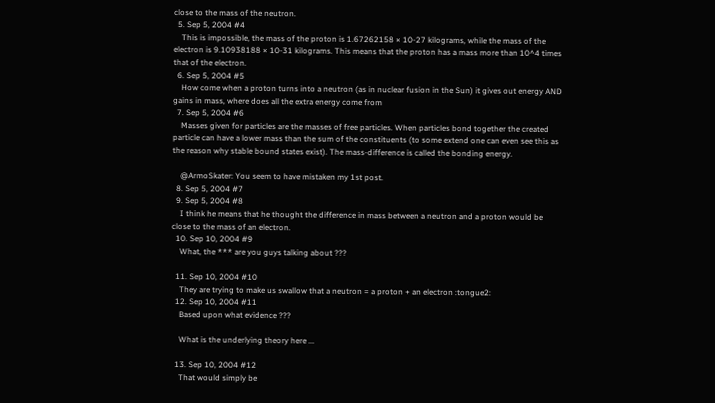close to the mass of the neutron.
  5. Sep 5, 2004 #4
    This is impossible, the mass of the proton is 1.67262158 × 10-27 kilograms, while the mass of the electron is 9.10938188 × 10-31 kilograms. This means that the proton has a mass more than 10^4 times that of the electron.
  6. Sep 5, 2004 #5
    How come when a proton turns into a neutron (as in nuclear fusion in the Sun) it gives out energy AND gains in mass, where does all the extra energy come from
  7. Sep 5, 2004 #6
    Masses given for particles are the masses of free particles. When particles bond together the created particle can have a lower mass than the sum of the constituents (to some extend one can even see this as the reason why stable bound states exist). The mass-difference is called the bonding energy.

    @ArmoSkater: You seem to have mistaken my 1st post.
  8. Sep 5, 2004 #7
  9. Sep 5, 2004 #8
    I think he means that he thought the difference in mass between a neutron and a proton would be close to the mass of an electron.
  10. Sep 10, 2004 #9
    What, the *** are you guys talking about ???

  11. Sep 10, 2004 #10
    They are trying to make us swallow that a neutron = a proton + an electron :tongue2:
  12. Sep 10, 2004 #11
    Based upon what evidence ???

    What is the underlying theory here ...

  13. Sep 10, 2004 #12
    That would simply be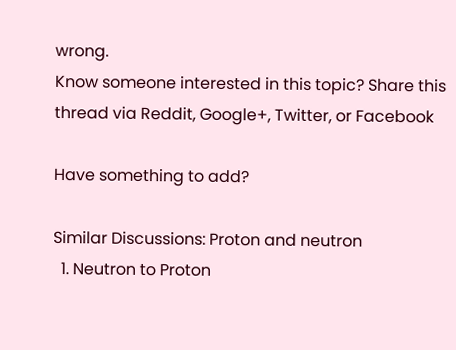wrong.
Know someone interested in this topic? Share this thread via Reddit, Google+, Twitter, or Facebook

Have something to add?

Similar Discussions: Proton and neutron
  1. Neutron to Proton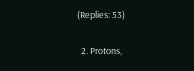(Replies: 53)

  2. Protons,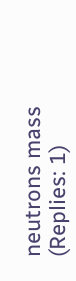neutrons mass (Replies: 1)